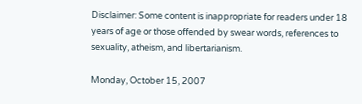Disclaimer: Some content is inappropriate for readers under 18 years of age or those offended by swear words, references to sexuality, atheism, and libertarianism.

Monday, October 15, 2007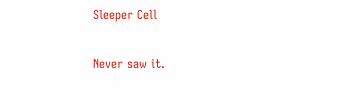Sleeper Cell

Never saw it.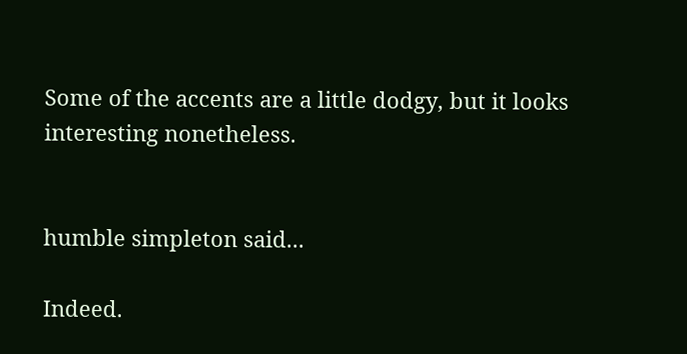Some of the accents are a little dodgy, but it looks interesting nonetheless.


humble simpleton said...

Indeed.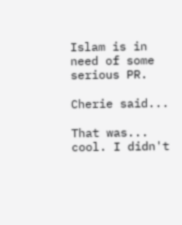Islam is in need of some serious PR.

Cherie said...

That was... cool. I didn't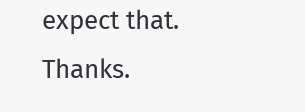expect that. Thanks.